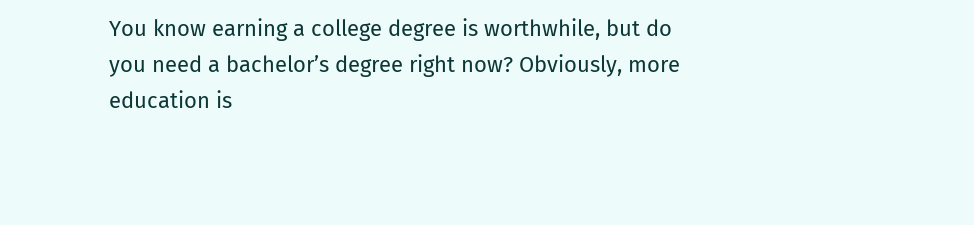You know earning a college degree is worthwhile, but do you need a bachelor’s degree right now? Obviously, more education is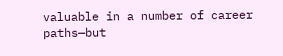valuable in a number of career paths—but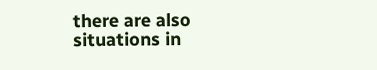there are also situations in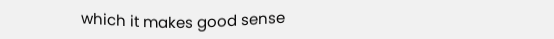which it makes good sense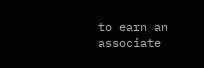to earn an associate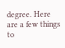degree. Here are a few things to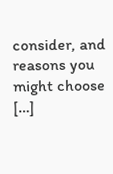consider, and reasons you might choose […]